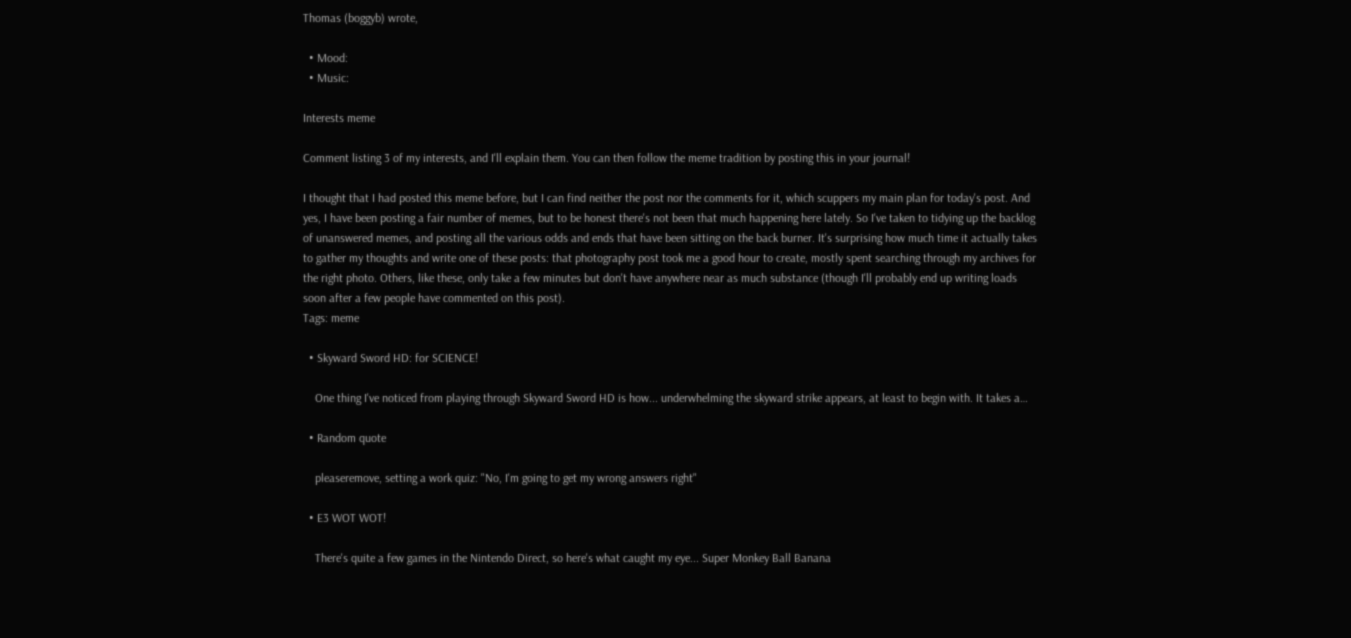Thomas (boggyb) wrote,

  • Mood:
  • Music:

Interests meme

Comment listing 3 of my interests, and I'll explain them. You can then follow the meme tradition by posting this in your journal!

I thought that I had posted this meme before, but I can find neither the post nor the comments for it, which scuppers my main plan for today's post. And yes, I have been posting a fair number of memes, but to be honest there's not been that much happening here lately. So I've taken to tidying up the backlog of unanswered memes, and posting all the various odds and ends that have been sitting on the back burner. It's surprising how much time it actually takes to gather my thoughts and write one of these posts: that photography post took me a good hour to create, mostly spent searching through my archives for the right photo. Others, like these, only take a few minutes but don't have anywhere near as much substance (though I'll probably end up writing loads soon after a few people have commented on this post).
Tags: meme

  • Skyward Sword HD: for SCIENCE!

    One thing I've noticed from playing through Skyward Sword HD is how... underwhelming the skyward strike appears, at least to begin with. It takes a…

  • Random quote

    pleaseremove, setting a work quiz: "No, I'm going to get my wrong answers right"

  • E3 WOT WOT!

    There's quite a few games in the Nintendo Direct, so here's what caught my eye... Super Monkey Ball Banana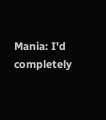Mania: I'd completely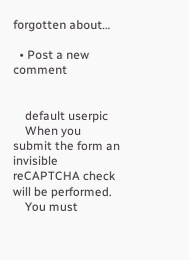forgotten about…

  • Post a new comment


    default userpic
    When you submit the form an invisible reCAPTCHA check will be performed.
    You must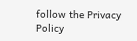follow the Privacy Policy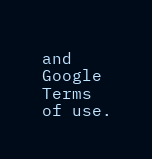and Google Terms of use.